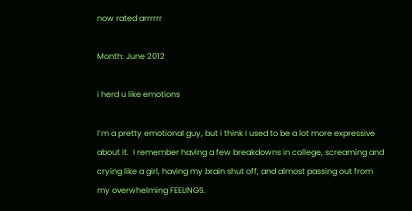now rated arrrrrr

Month: June 2012

i herd u like emotions

I’m a pretty emotional guy, but I think I used to be a lot more expressive about it.  I remember having a few breakdowns in college, screaming and crying like a girl, having my brain shut off, and almost passing out from my overwhelming FEELINGS.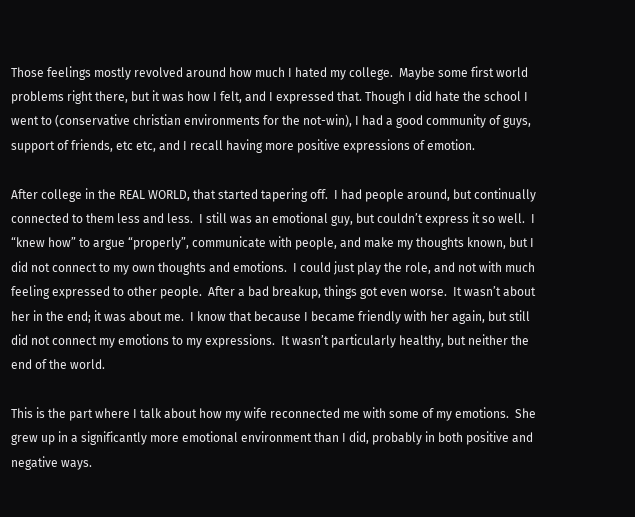Those feelings mostly revolved around how much I hated my college.  Maybe some first world problems right there, but it was how I felt, and I expressed that. Though I did hate the school I went to (conservative christian environments for the not-win), I had a good community of guys, support of friends, etc etc, and I recall having more positive expressions of emotion.

After college in the REAL WORLD, that started tapering off.  I had people around, but continually connected to them less and less.  I still was an emotional guy, but couldn’t express it so well.  I “knew how” to argue “properly”, communicate with people, and make my thoughts known, but I did not connect to my own thoughts and emotions.  I could just play the role, and not with much feeling expressed to other people.  After a bad breakup, things got even worse.  It wasn’t about her in the end; it was about me.  I know that because I became friendly with her again, but still did not connect my emotions to my expressions.  It wasn’t particularly healthy, but neither the end of the world.

This is the part where I talk about how my wife reconnected me with some of my emotions.  She grew up in a significantly more emotional environment than I did, probably in both positive and negative ways.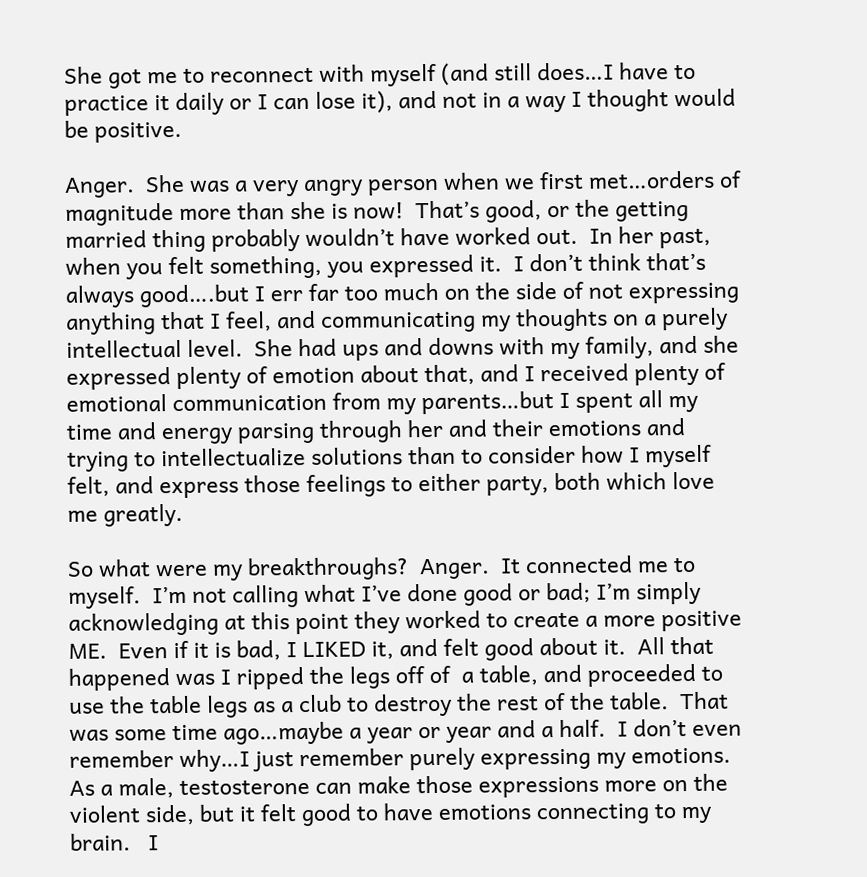She got me to reconnect with myself (and still does…I have to practice it daily or I can lose it), and not in a way I thought would be positive.

Anger.  She was a very angry person when we first met…orders of magnitude more than she is now!  That’s good, or the getting married thing probably wouldn’t have worked out.  In her past, when you felt something, you expressed it.  I don’t think that’s always good….but I err far too much on the side of not expressing anything that I feel, and communicating my thoughts on a purely intellectual level.  She had ups and downs with my family, and she expressed plenty of emotion about that, and I received plenty of emotional communication from my parents…but I spent all my time and energy parsing through her and their emotions and trying to intellectualize solutions than to consider how I myself felt, and express those feelings to either party, both which love me greatly.

So what were my breakthroughs?  Anger.  It connected me to myself.  I’m not calling what I’ve done good or bad; I’m simply acknowledging at this point they worked to create a more positive ME.  Even if it is bad, I LIKED it, and felt good about it.  All that happened was I ripped the legs off of  a table, and proceeded to use the table legs as a club to destroy the rest of the table.  That was some time ago…maybe a year or year and a half.  I don’t even remember why…I just remember purely expressing my emotions.  As a male, testosterone can make those expressions more on the violent side, but it felt good to have emotions connecting to my brain.   I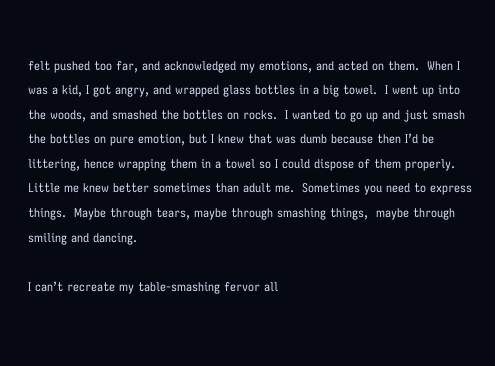felt pushed too far, and acknowledged my emotions, and acted on them.  When I was a kid, I got angry, and wrapped glass bottles in a big towel.  I went up into the woods, and smashed the bottles on rocks.  I wanted to go up and just smash the bottles on pure emotion, but I knew that was dumb because then I’d be littering, hence wrapping them in a towel so I could dispose of them properly.  Little me knew better sometimes than adult me.  Sometimes you need to express things.  Maybe through tears, maybe through smashing things,  maybe through smiling and dancing.

I can’t recreate my table-smashing fervor all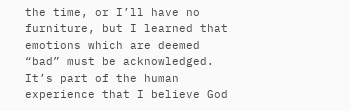the time, or I’ll have no furniture, but I learned that emotions which are deemed “bad” must be acknowledged.  It’s part of the human experience that I believe God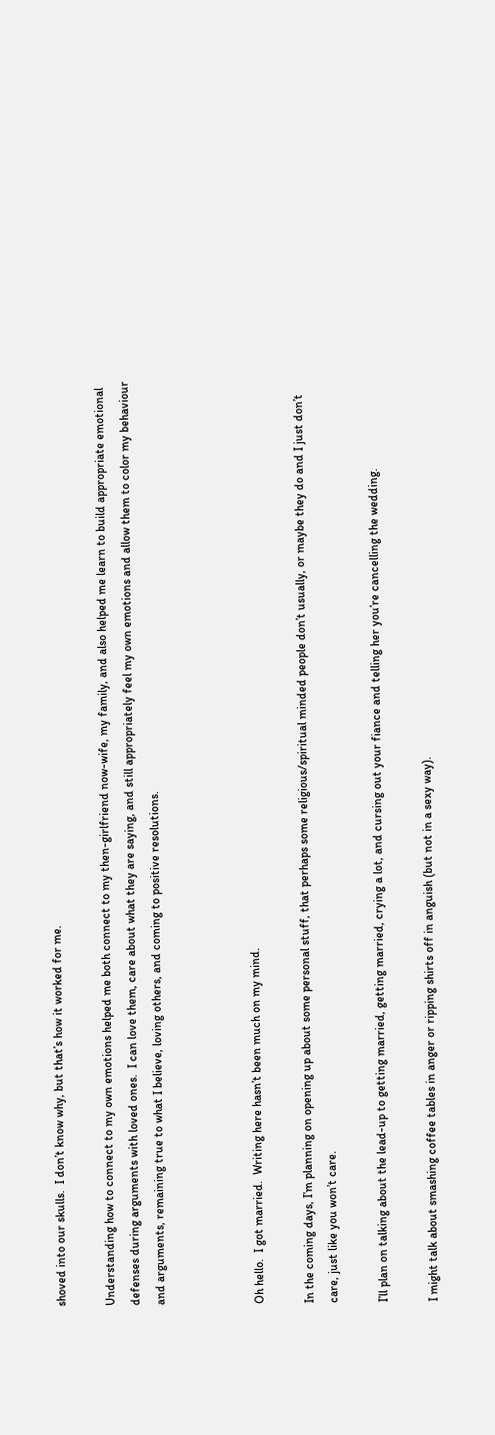shoved into our skulls.  I don’t know why, but that’s how it worked for me.

Understanding how to connect to my own emotions helped me both connect to my then-girlfriend now-wife, my family, and also helped me learn to build appropriate emotional defenses during arguments with loved ones.  I can love them, care about what they are saying, and still appropriately feel my own emotions and allow them to color my behaviour and arguments, remaining true to what I believe, loving others, and coming to positive resolutions.



Oh hello.  I got married.  Writing here hasn’t been much on my mind.

In the coming days, I’m planning on opening up about some personal stuff, that perhaps some religious/spiritual minded people don’t usually, or maybe they do and I just don’t care, just like you won’t care.

I’ll plan on talking about the lead-up to getting married, getting married, crying a lot, and cursing out your fiance and telling her you’re cancelling the wedding.

I might talk about smashing coffee tables in anger or ripping shirts off in anguish (but not in a sexy way).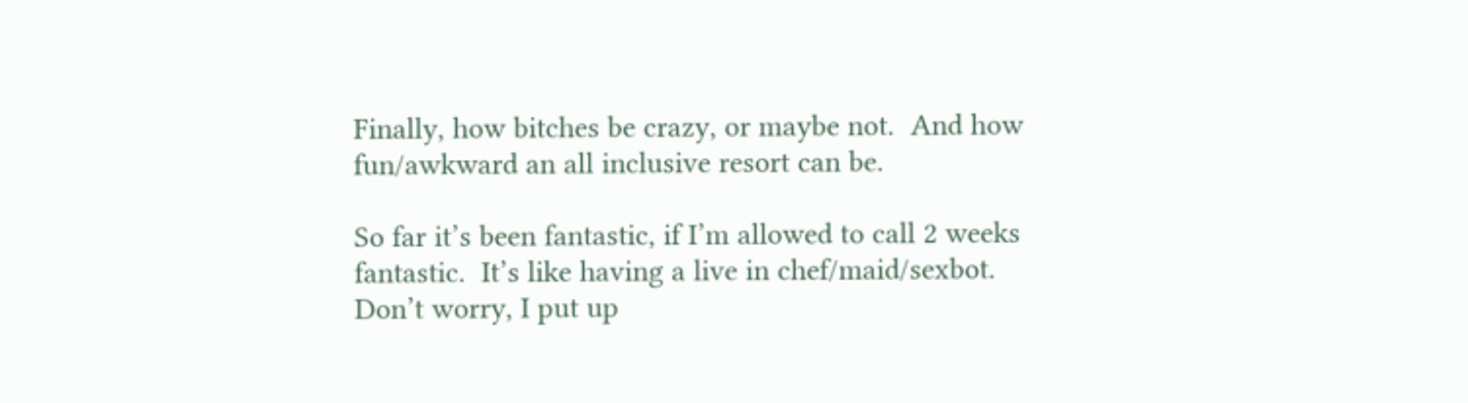Finally, how bitches be crazy, or maybe not.  And how fun/awkward an all inclusive resort can be.

So far it’s been fantastic, if I’m allowed to call 2 weeks fantastic.  It’s like having a live in chef/maid/sexbot.  Don’t worry, I put up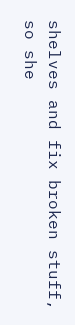shelves and fix broken stuff, so she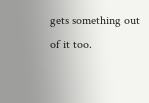gets something out of it too.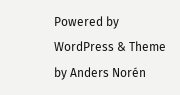Powered by WordPress & Theme by Anders Norén